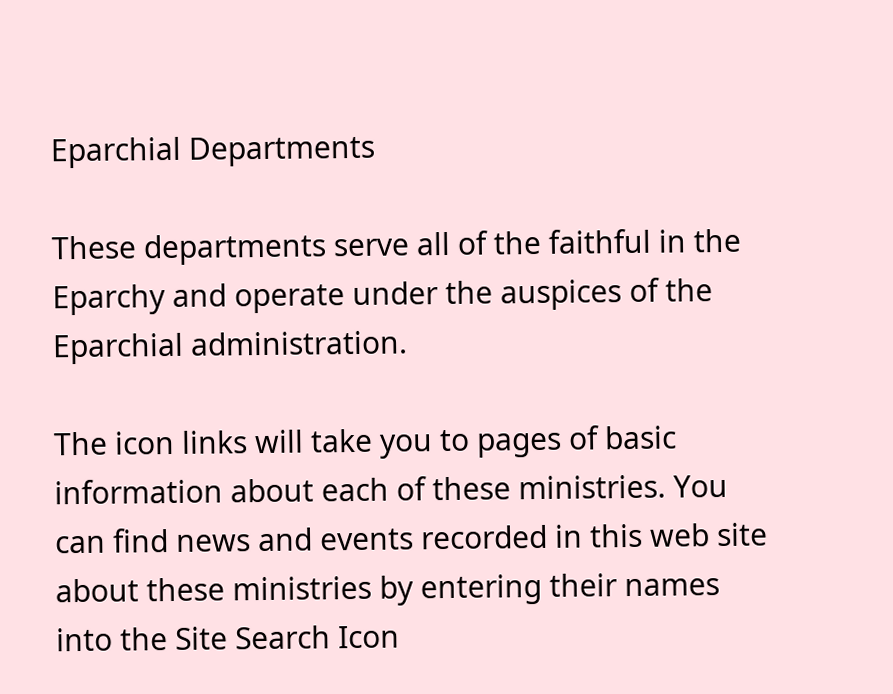Eparchial Departments

These departments serve all of the faithful in the Eparchy and operate under the auspices of the Eparchial administration.

The icon links will take you to pages of basic information about each of these ministries. You can find news and events recorded in this web site about these ministries by entering their names into the Site Search Icon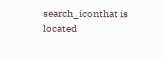search_iconthat is located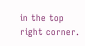in the top right corner.